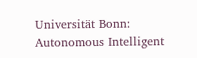Universität Bonn: Autonomous Intelligent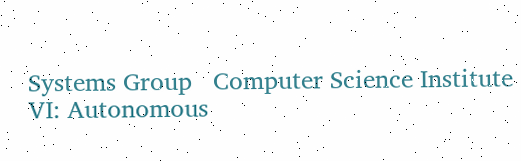Systems Group   Computer Science Institute VI: Autonomous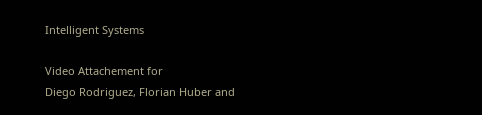Intelligent Systems

Video Attachement for
Diego Rodriguez, Florian Huber and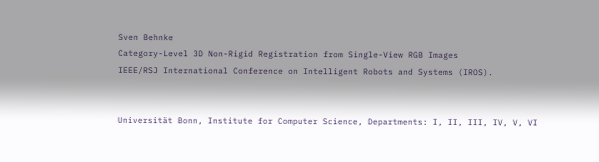Sven Behnke
Category-Level 3D Non-Rigid Registration from Single-View RGB Images
IEEE/RSJ International Conference on Intelligent Robots and Systems (IROS).


Universität Bonn, Institute for Computer Science, Departments: I, II, III, IV, V, VI